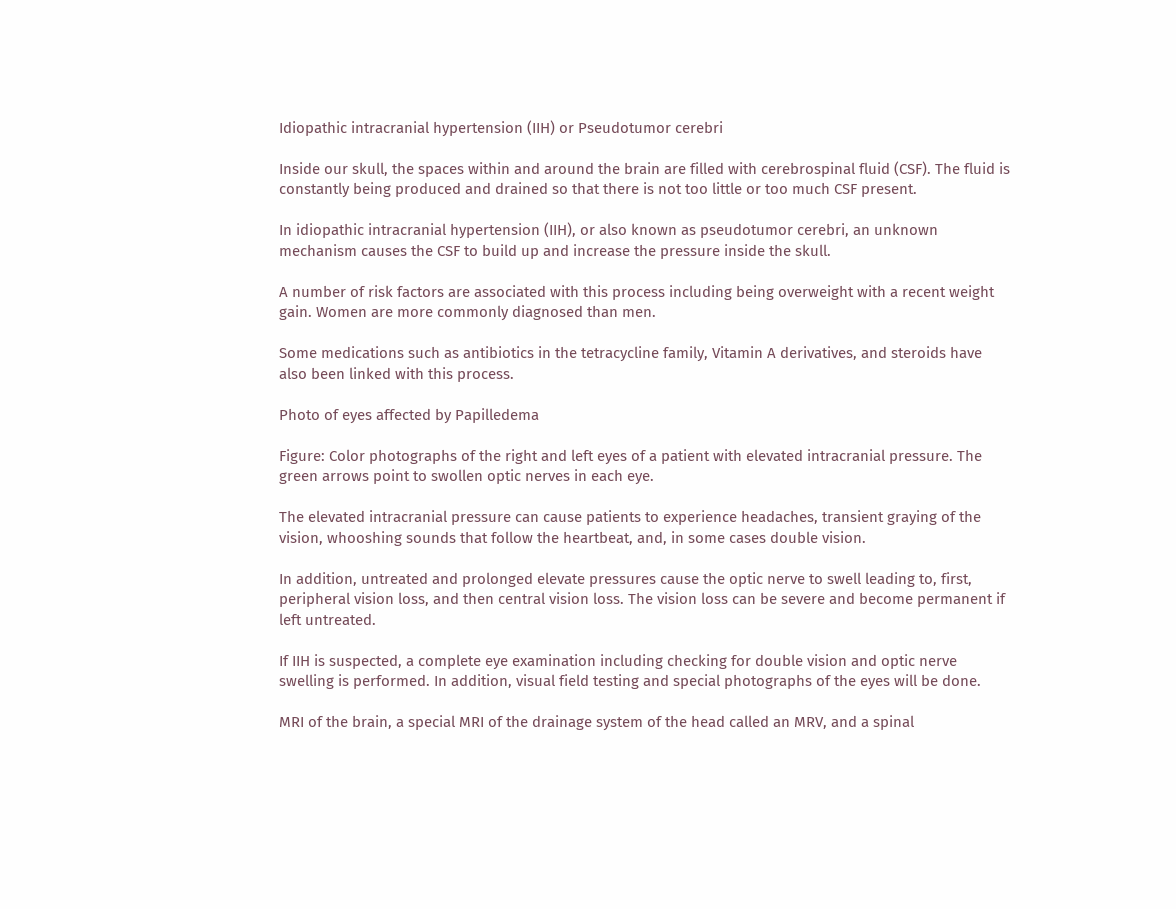Idiopathic intracranial hypertension (IIH) or Pseudotumor cerebri

Inside our skull, the spaces within and around the brain are filled with cerebrospinal fluid (CSF). The fluid is constantly being produced and drained so that there is not too little or too much CSF present.

In idiopathic intracranial hypertension (IIH), or also known as pseudotumor cerebri, an unknown mechanism causes the CSF to build up and increase the pressure inside the skull.

A number of risk factors are associated with this process including being overweight with a recent weight gain. Women are more commonly diagnosed than men.

Some medications such as antibiotics in the tetracycline family, Vitamin A derivatives, and steroids have also been linked with this process.

Photo of eyes affected by Papilledema

Figure: Color photographs of the right and left eyes of a patient with elevated intracranial pressure. The green arrows point to swollen optic nerves in each eye.

The elevated intracranial pressure can cause patients to experience headaches, transient graying of the vision, whooshing sounds that follow the heartbeat, and, in some cases double vision.

In addition, untreated and prolonged elevate pressures cause the optic nerve to swell leading to, first, peripheral vision loss, and then central vision loss. The vision loss can be severe and become permanent if left untreated.

If IIH is suspected, a complete eye examination including checking for double vision and optic nerve swelling is performed. In addition, visual field testing and special photographs of the eyes will be done.

MRI of the brain, a special MRI of the drainage system of the head called an MRV, and a spinal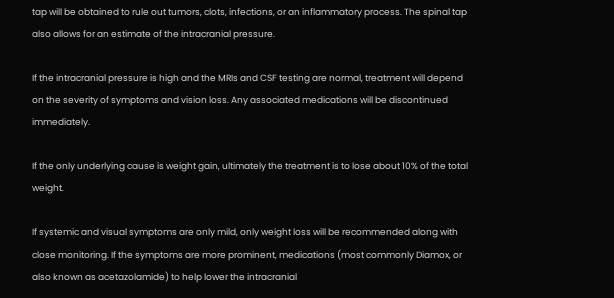tap will be obtained to rule out tumors, clots, infections, or an inflammatory process. The spinal tap also allows for an estimate of the intracranial pressure.

If the intracranial pressure is high and the MRIs and CSF testing are normal, treatment will depend on the severity of symptoms and vision loss. Any associated medications will be discontinued immediately.

If the only underlying cause is weight gain, ultimately the treatment is to lose about 10% of the total weight.

If systemic and visual symptoms are only mild, only weight loss will be recommended along with close monitoring. If the symptoms are more prominent, medications (most commonly Diamox, or also known as acetazolamide) to help lower the intracranial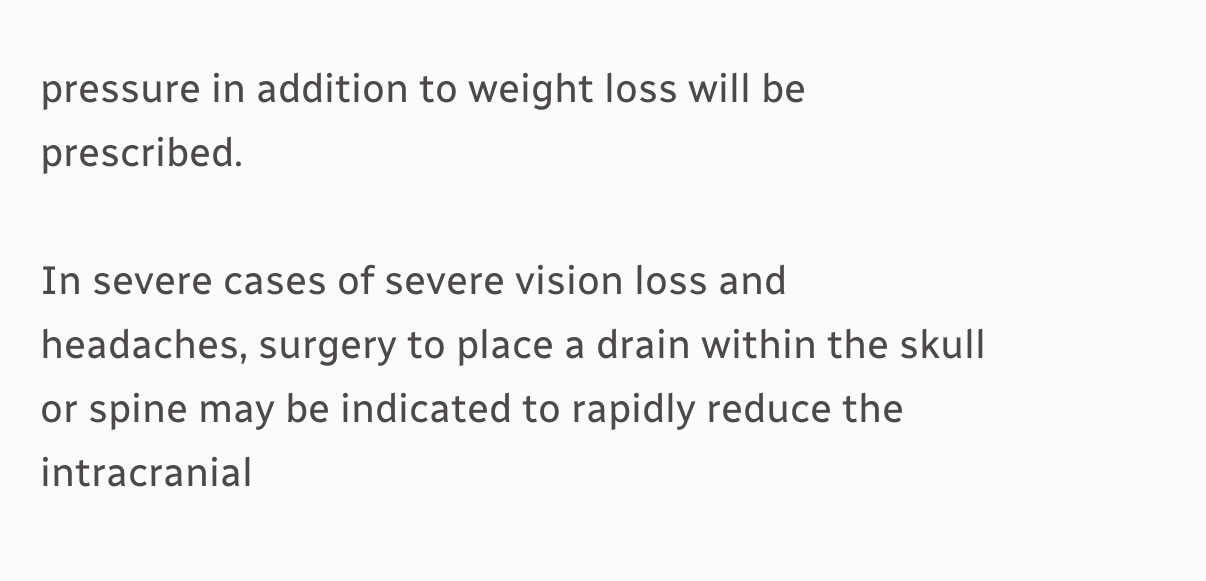pressure in addition to weight loss will be prescribed.

In severe cases of severe vision loss and headaches, surgery to place a drain within the skull or spine may be indicated to rapidly reduce the intracranial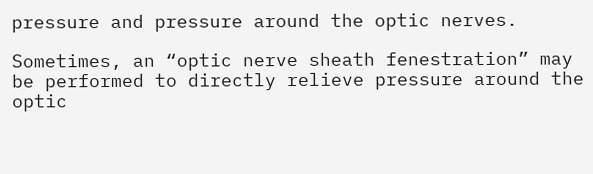pressure and pressure around the optic nerves.

Sometimes, an “optic nerve sheath fenestration” may be performed to directly relieve pressure around the optic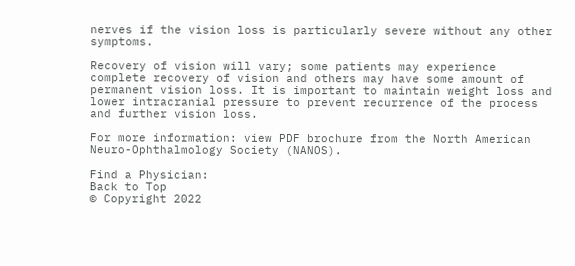nerves if the vision loss is particularly severe without any other symptoms.

Recovery of vision will vary; some patients may experience complete recovery of vision and others may have some amount of permanent vision loss. It is important to maintain weight loss and lower intracranial pressure to prevent recurrence of the process and further vision loss.

For more information: view PDF brochure from the North American Neuro-Ophthalmology Society (NANOS).

Find a Physician:
Back to Top
© Copyright 2022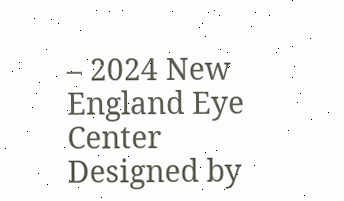– 2024 New England Eye Center
Designed by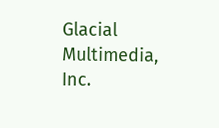Glacial Multimedia, Inc.